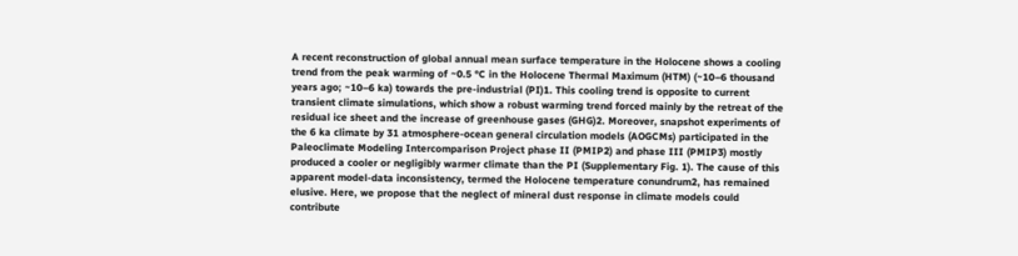A recent reconstruction of global annual mean surface temperature in the Holocene shows a cooling trend from the peak warming of ~0.5 °C in the Holocene Thermal Maximum (HTM) (~10–6 thousand years ago; ~10–6 ka) towards the pre-industrial (PI)1. This cooling trend is opposite to current transient climate simulations, which show a robust warming trend forced mainly by the retreat of the residual ice sheet and the increase of greenhouse gases (GHG)2. Moreover, snapshot experiments of the 6 ka climate by 31 atmosphere-ocean general circulation models (AOGCMs) participated in the Paleoclimate Modeling Intercomparison Project phase II (PMIP2) and phase III (PMIP3) mostly produced a cooler or negligibly warmer climate than the PI (Supplementary Fig. 1). The cause of this apparent model-data inconsistency, termed the Holocene temperature conundrum2, has remained elusive. Here, we propose that the neglect of mineral dust response in climate models could contribute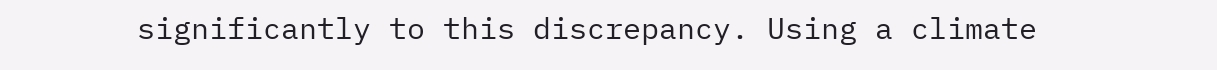significantly to this discrepancy. Using a climate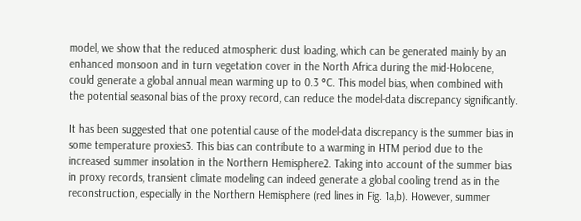model, we show that the reduced atmospheric dust loading, which can be generated mainly by an enhanced monsoon and in turn vegetation cover in the North Africa during the mid-Holocene, could generate a global annual mean warming up to 0.3 °C. This model bias, when combined with the potential seasonal bias of the proxy record, can reduce the model-data discrepancy significantly.

It has been suggested that one potential cause of the model-data discrepancy is the summer bias in some temperature proxies3. This bias can contribute to a warming in HTM period due to the increased summer insolation in the Northern Hemisphere2. Taking into account of the summer bias in proxy records, transient climate modeling can indeed generate a global cooling trend as in the reconstruction, especially in the Northern Hemisphere (red lines in Fig. 1a,b). However, summer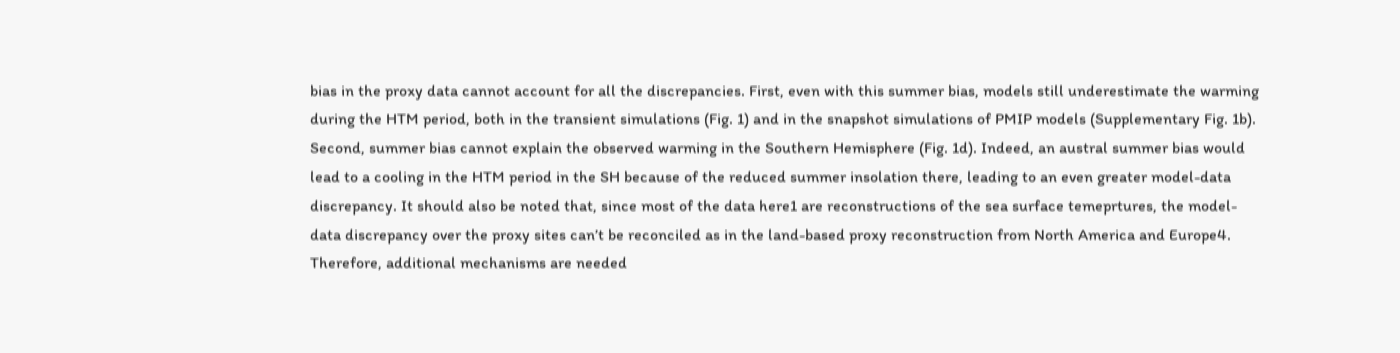bias in the proxy data cannot account for all the discrepancies. First, even with this summer bias, models still underestimate the warming during the HTM period, both in the transient simulations (Fig. 1) and in the snapshot simulations of PMIP models (Supplementary Fig. 1b). Second, summer bias cannot explain the observed warming in the Southern Hemisphere (Fig. 1d). Indeed, an austral summer bias would lead to a cooling in the HTM period in the SH because of the reduced summer insolation there, leading to an even greater model-data discrepancy. It should also be noted that, since most of the data here1 are reconstructions of the sea surface temeprtures, the model-data discrepancy over the proxy sites can’t be reconciled as in the land-based proxy reconstruction from North America and Europe4. Therefore, additional mechanisms are needed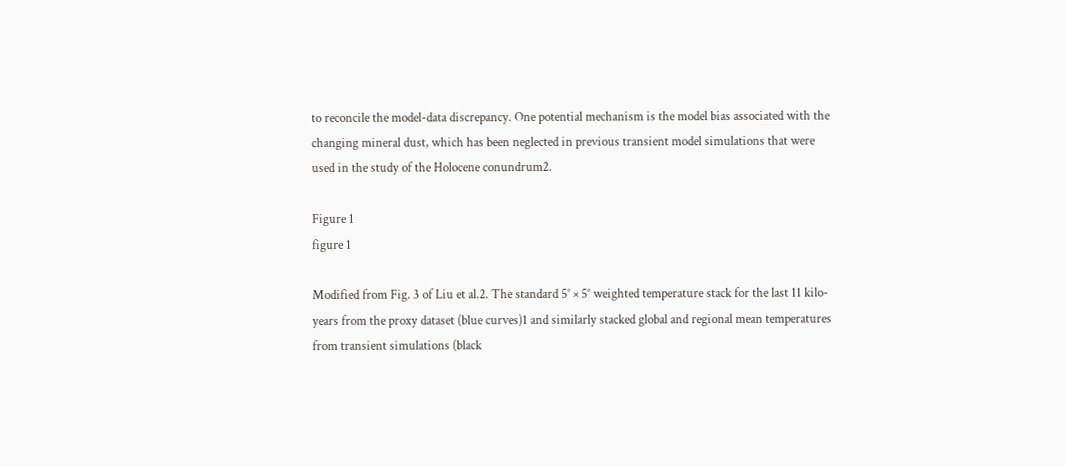to reconcile the model-data discrepancy. One potential mechanism is the model bias associated with the changing mineral dust, which has been neglected in previous transient model simulations that were used in the study of the Holocene conundrum2.

Figure 1
figure 1

Modified from Fig. 3 of Liu et al.2. The standard 5° × 5° weighted temperature stack for the last 11 kilo-years from the proxy dataset (blue curves)1 and similarly stacked global and regional mean temperatures from transient simulations (black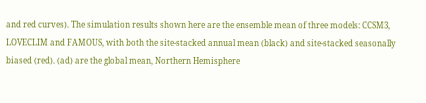and red curves). The simulation results shown here are the ensemble mean of three models: CCSM3, LOVECLIM and FAMOUS, with both the site-stacked annual mean (black) and site-stacked seasonally biased (red). (ad) are the global mean, Northern Hemisphere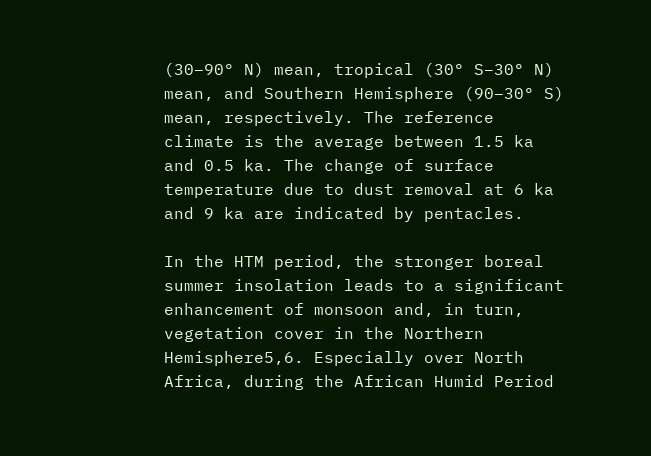(30–90° N) mean, tropical (30° S–30° N) mean, and Southern Hemisphere (90–30° S) mean, respectively. The reference climate is the average between 1.5 ka and 0.5 ka. The change of surface temperature due to dust removal at 6 ka and 9 ka are indicated by pentacles.

In the HTM period, the stronger boreal summer insolation leads to a significant enhancement of monsoon and, in turn, vegetation cover in the Northern Hemisphere5,6. Especially over North Africa, during the African Humid Period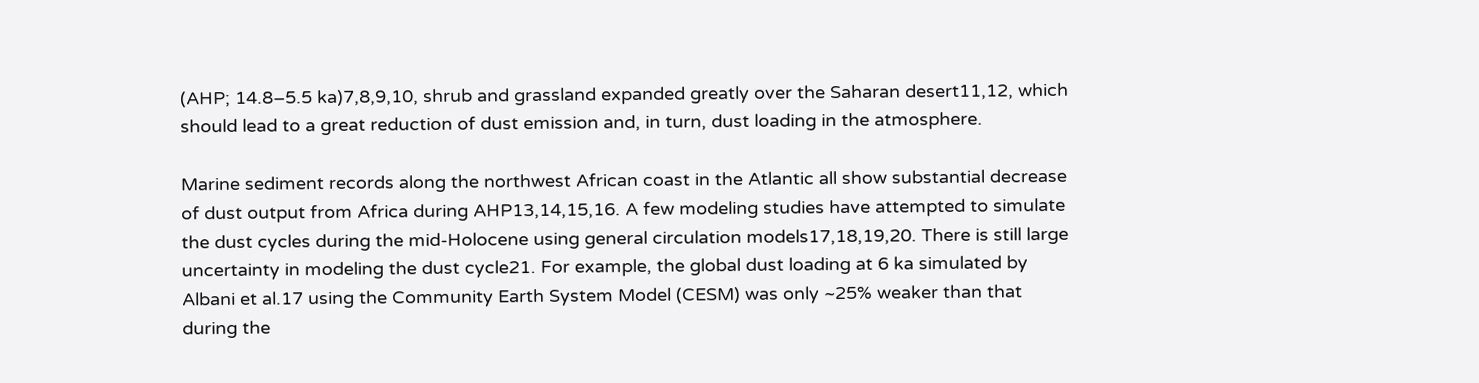(AHP; 14.8–5.5 ka)7,8,9,10, shrub and grassland expanded greatly over the Saharan desert11,12, which should lead to a great reduction of dust emission and, in turn, dust loading in the atmosphere.

Marine sediment records along the northwest African coast in the Atlantic all show substantial decrease of dust output from Africa during AHP13,14,15,16. A few modeling studies have attempted to simulate the dust cycles during the mid-Holocene using general circulation models17,18,19,20. There is still large uncertainty in modeling the dust cycle21. For example, the global dust loading at 6 ka simulated by Albani et al.17 using the Community Earth System Model (CESM) was only ~25% weaker than that during the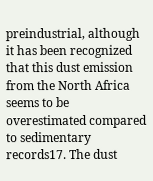preindustrial, although it has been recognized that this dust emission from the North Africa seems to be overestimated compared to sedimentary records17. The dust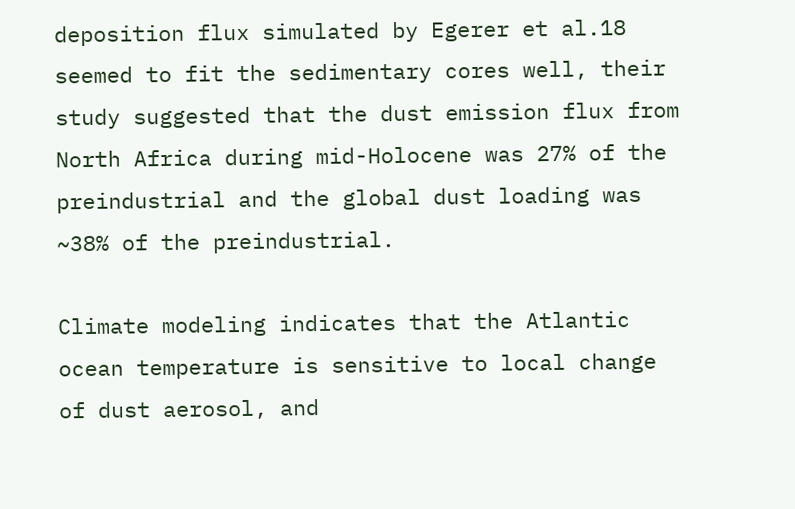deposition flux simulated by Egerer et al.18 seemed to fit the sedimentary cores well, their study suggested that the dust emission flux from North Africa during mid-Holocene was 27% of the preindustrial and the global dust loading was ~38% of the preindustrial.

Climate modeling indicates that the Atlantic ocean temperature is sensitive to local change of dust aerosol, and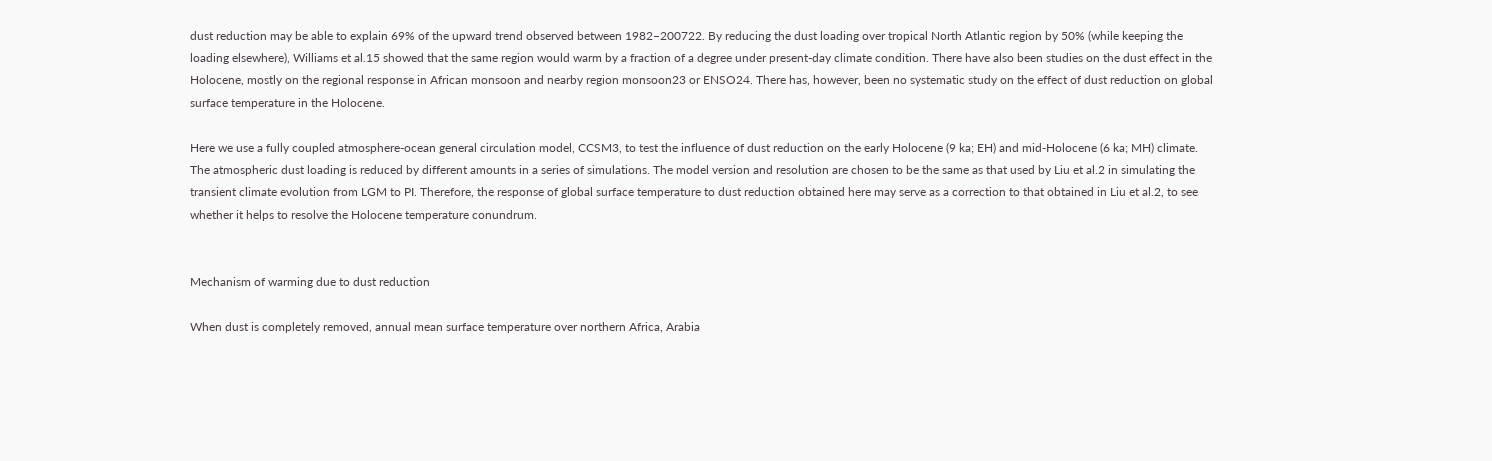dust reduction may be able to explain 69% of the upward trend observed between 1982–200722. By reducing the dust loading over tropical North Atlantic region by 50% (while keeping the loading elsewhere), Williams et al.15 showed that the same region would warm by a fraction of a degree under present-day climate condition. There have also been studies on the dust effect in the Holocene, mostly on the regional response in African monsoon and nearby region monsoon23 or ENSO24. There has, however, been no systematic study on the effect of dust reduction on global surface temperature in the Holocene.

Here we use a fully coupled atmosphere-ocean general circulation model, CCSM3, to test the influence of dust reduction on the early Holocene (9 ka; EH) and mid-Holocene (6 ka; MH) climate. The atmospheric dust loading is reduced by different amounts in a series of simulations. The model version and resolution are chosen to be the same as that used by Liu et al.2 in simulating the transient climate evolution from LGM to PI. Therefore, the response of global surface temperature to dust reduction obtained here may serve as a correction to that obtained in Liu et al.2, to see whether it helps to resolve the Holocene temperature conundrum.


Mechanism of warming due to dust reduction

When dust is completely removed, annual mean surface temperature over northern Africa, Arabia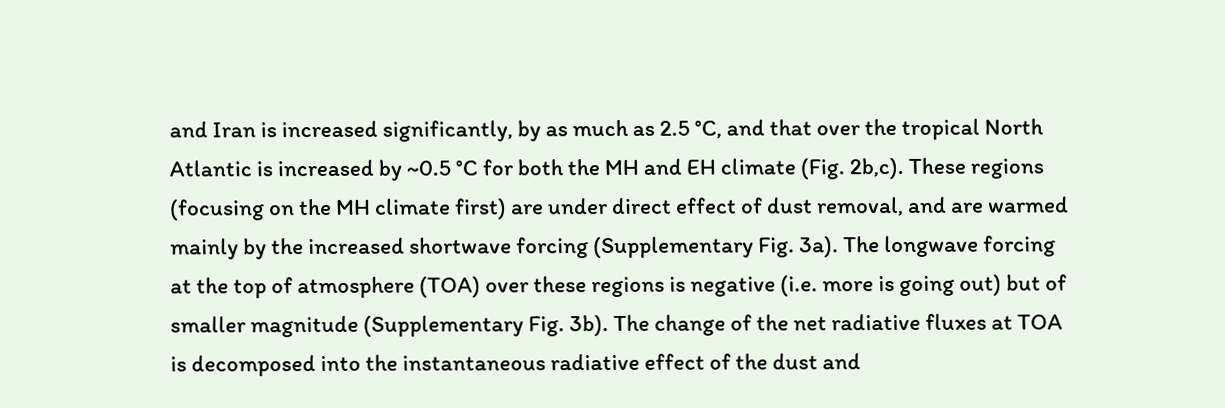and Iran is increased significantly, by as much as 2.5 °C, and that over the tropical North Atlantic is increased by ~0.5 °C for both the MH and EH climate (Fig. 2b,c). These regions (focusing on the MH climate first) are under direct effect of dust removal, and are warmed mainly by the increased shortwave forcing (Supplementary Fig. 3a). The longwave forcing at the top of atmosphere (TOA) over these regions is negative (i.e. more is going out) but of smaller magnitude (Supplementary Fig. 3b). The change of the net radiative fluxes at TOA is decomposed into the instantaneous radiative effect of the dust and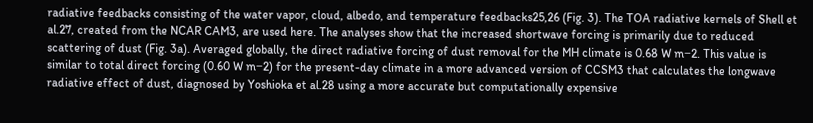radiative feedbacks consisting of the water vapor, cloud, albedo, and temperature feedbacks25,26 (Fig. 3). The TOA radiative kernels of Shell et al.27, created from the NCAR CAM3, are used here. The analyses show that the increased shortwave forcing is primarily due to reduced scattering of dust (Fig. 3a). Averaged globally, the direct radiative forcing of dust removal for the MH climate is 0.68 W m−2. This value is similar to total direct forcing (0.60 W m−2) for the present-day climate in a more advanced version of CCSM3 that calculates the longwave radiative effect of dust, diagnosed by Yoshioka et al.28 using a more accurate but computationally expensive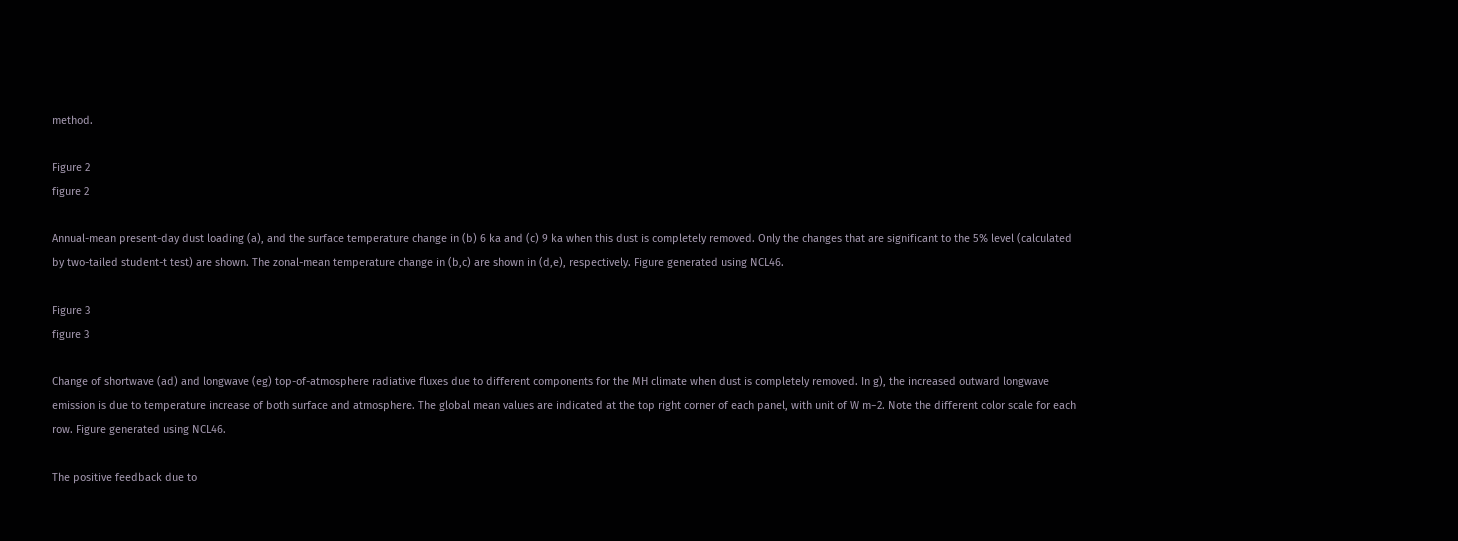method.

Figure 2
figure 2

Annual-mean present-day dust loading (a), and the surface temperature change in (b) 6 ka and (c) 9 ka when this dust is completely removed. Only the changes that are significant to the 5% level (calculated by two-tailed student-t test) are shown. The zonal-mean temperature change in (b,c) are shown in (d,e), respectively. Figure generated using NCL46.

Figure 3
figure 3

Change of shortwave (ad) and longwave (eg) top-of-atmosphere radiative fluxes due to different components for the MH climate when dust is completely removed. In g), the increased outward longwave emission is due to temperature increase of both surface and atmosphere. The global mean values are indicated at the top right corner of each panel, with unit of W m−2. Note the different color scale for each row. Figure generated using NCL46.

The positive feedback due to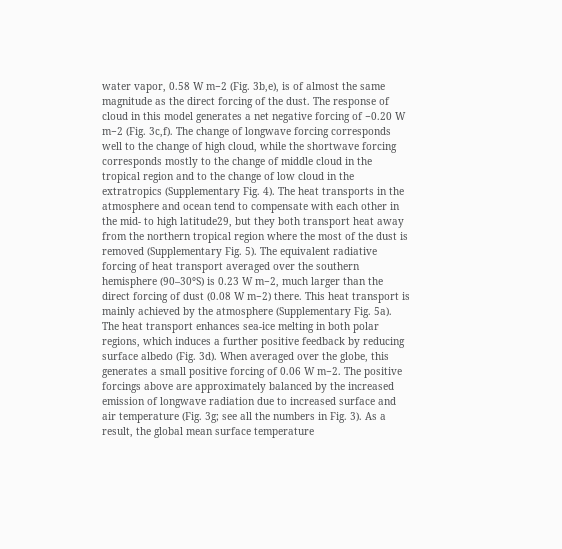water vapor, 0.58 W m−2 (Fig. 3b,e), is of almost the same magnitude as the direct forcing of the dust. The response of cloud in this model generates a net negative forcing of −0.20 W m−2 (Fig. 3c,f). The change of longwave forcing corresponds well to the change of high cloud, while the shortwave forcing corresponds mostly to the change of middle cloud in the tropical region and to the change of low cloud in the extratropics (Supplementary Fig. 4). The heat transports in the atmosphere and ocean tend to compensate with each other in the mid- to high latitude29, but they both transport heat away from the northern tropical region where the most of the dust is removed (Supplementary Fig. 5). The equivalent radiative forcing of heat transport averaged over the southern hemisphere (90–30°S) is 0.23 W m−2, much larger than the direct forcing of dust (0.08 W m−2) there. This heat transport is mainly achieved by the atmosphere (Supplementary Fig. 5a). The heat transport enhances sea-ice melting in both polar regions, which induces a further positive feedback by reducing surface albedo (Fig. 3d). When averaged over the globe, this generates a small positive forcing of 0.06 W m−2. The positive forcings above are approximately balanced by the increased emission of longwave radiation due to increased surface and air temperature (Fig. 3g; see all the numbers in Fig. 3). As a result, the global mean surface temperature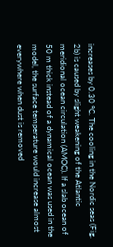increases by 0.30 °C. The cooling in the Nordic seas (Fig. 2b) is caused by slight weakening of the Atlantic meridional ocean circulation (AMOC). If a slab ocean of 50 m thick instead of a dynamical ocean was used in the model, the surface temperature would increase almost everywhere when dust is removed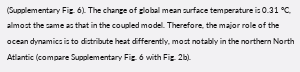(Supplementary Fig. 6). The change of global mean surface temperature is 0.31 °C, almost the same as that in the coupled model. Therefore, the major role of the ocean dynamics is to distribute heat differently, most notably in the northern North Atlantic (compare Supplementary Fig. 6 with Fig. 2b).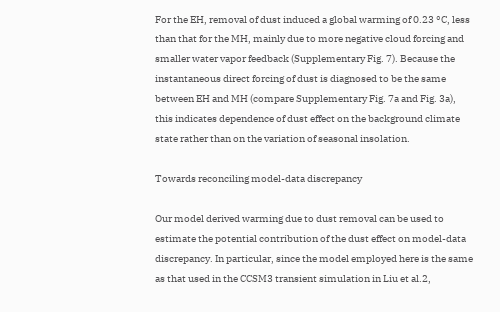For the EH, removal of dust induced a global warming of 0.23 °C, less than that for the MH, mainly due to more negative cloud forcing and smaller water vapor feedback (Supplementary Fig. 7). Because the instantaneous direct forcing of dust is diagnosed to be the same between EH and MH (compare Supplementary Fig. 7a and Fig. 3a), this indicates dependence of dust effect on the background climate state rather than on the variation of seasonal insolation.

Towards reconciling model-data discrepancy

Our model derived warming due to dust removal can be used to estimate the potential contribution of the dust effect on model-data discrepancy. In particular, since the model employed here is the same as that used in the CCSM3 transient simulation in Liu et al.2,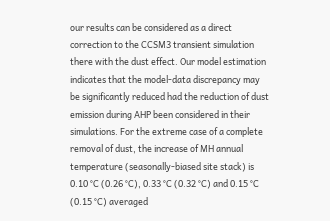our results can be considered as a direct correction to the CCSM3 transient simulation there with the dust effect. Our model estimation indicates that the model-data discrepancy may be significantly reduced had the reduction of dust emission during AHP been considered in their simulations. For the extreme case of a complete removal of dust, the increase of MH annual temperature (seasonally-biased site stack) is 0.10 °C (0.26 °C), 0.33 °C (0.32 °C) and 0.15 °C (0.15 °C) averaged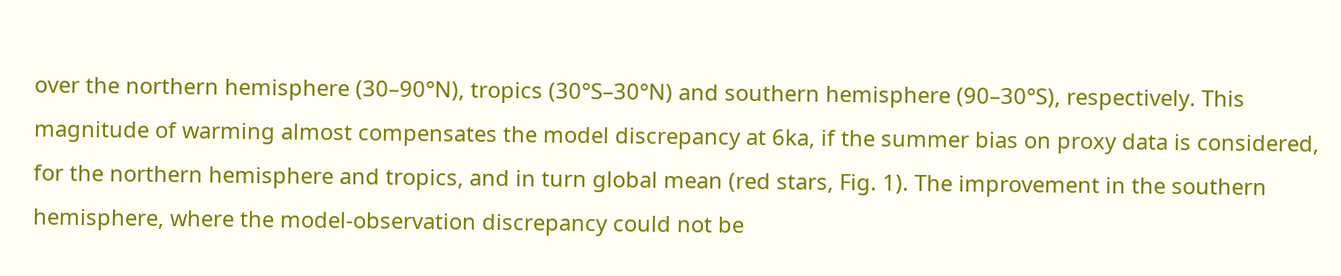over the northern hemisphere (30–90°N), tropics (30°S–30°N) and southern hemisphere (90–30°S), respectively. This magnitude of warming almost compensates the model discrepancy at 6ka, if the summer bias on proxy data is considered, for the northern hemisphere and tropics, and in turn global mean (red stars, Fig. 1). The improvement in the southern hemisphere, where the model-observation discrepancy could not be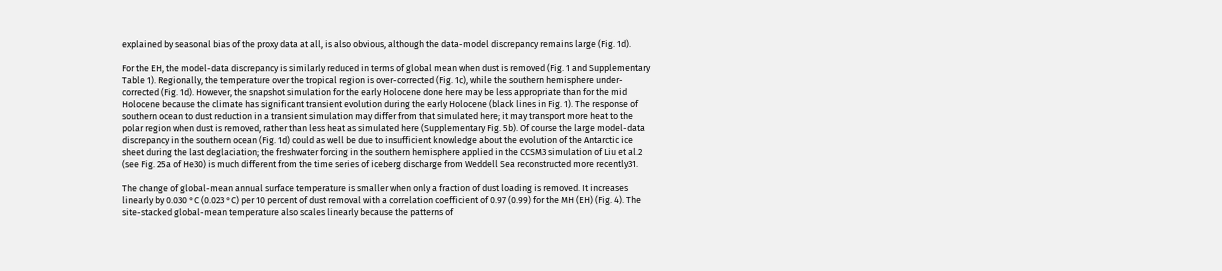explained by seasonal bias of the proxy data at all, is also obvious, although the data-model discrepancy remains large (Fig. 1d).

For the EH, the model-data discrepancy is similarly reduced in terms of global mean when dust is removed (Fig. 1 and Supplementary Table 1). Regionally, the temperature over the tropical region is over-corrected (Fig. 1c), while the southern hemisphere under-corrected (Fig. 1d). However, the snapshot simulation for the early Holocene done here may be less appropriate than for the mid Holocene because the climate has significant transient evolution during the early Holocene (black lines in Fig. 1). The response of southern ocean to dust reduction in a transient simulation may differ from that simulated here; it may transport more heat to the polar region when dust is removed, rather than less heat as simulated here (Supplementary Fig. 5b). Of course the large model-data discrepancy in the southern ocean (Fig. 1d) could as well be due to insufficient knowledge about the evolution of the Antarctic ice sheet during the last deglaciation; the freshwater forcing in the southern hemisphere applied in the CCSM3 simulation of Liu et al.2 (see Fig. 25a of He30) is much different from the time series of iceberg discharge from Weddell Sea reconstructed more recently31.

The change of global-mean annual surface temperature is smaller when only a fraction of dust loading is removed. It increases linearly by 0.030 °C (0.023 °C) per 10 percent of dust removal with a correlation coefficient of 0.97 (0.99) for the MH (EH) (Fig. 4). The site-stacked global-mean temperature also scales linearly because the patterns of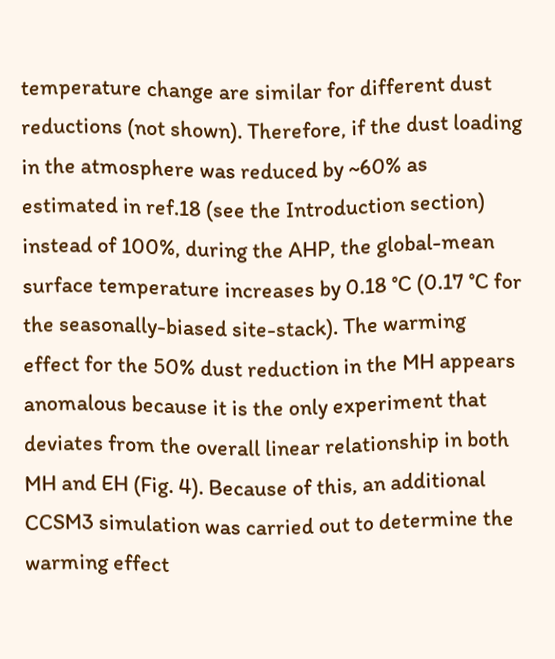temperature change are similar for different dust reductions (not shown). Therefore, if the dust loading in the atmosphere was reduced by ~60% as estimated in ref.18 (see the Introduction section) instead of 100%, during the AHP, the global-mean surface temperature increases by 0.18 °C (0.17 °C for the seasonally-biased site-stack). The warming effect for the 50% dust reduction in the MH appears anomalous because it is the only experiment that deviates from the overall linear relationship in both MH and EH (Fig. 4). Because of this, an additional CCSM3 simulation was carried out to determine the warming effect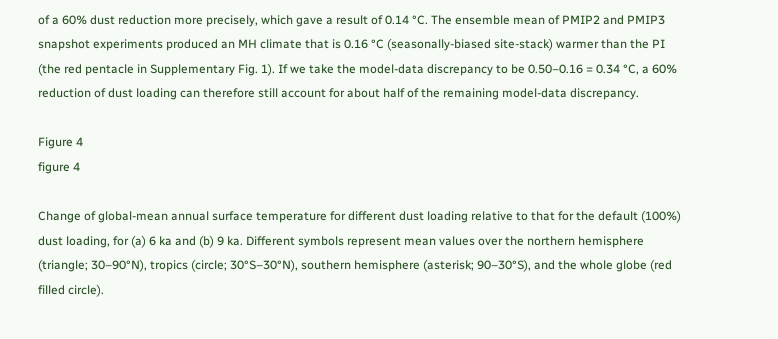of a 60% dust reduction more precisely, which gave a result of 0.14 °C. The ensemble mean of PMIP2 and PMIP3 snapshot experiments produced an MH climate that is 0.16 °C (seasonally-biased site-stack) warmer than the PI (the red pentacle in Supplementary Fig. 1). If we take the model-data discrepancy to be 0.50–0.16 = 0.34 °C, a 60% reduction of dust loading can therefore still account for about half of the remaining model-data discrepancy.

Figure 4
figure 4

Change of global-mean annual surface temperature for different dust loading relative to that for the default (100%) dust loading, for (a) 6 ka and (b) 9 ka. Different symbols represent mean values over the northern hemisphere (triangle; 30–90°N), tropics (circle; 30°S–30°N), southern hemisphere (asterisk; 90–30°S), and the whole globe (red filled circle).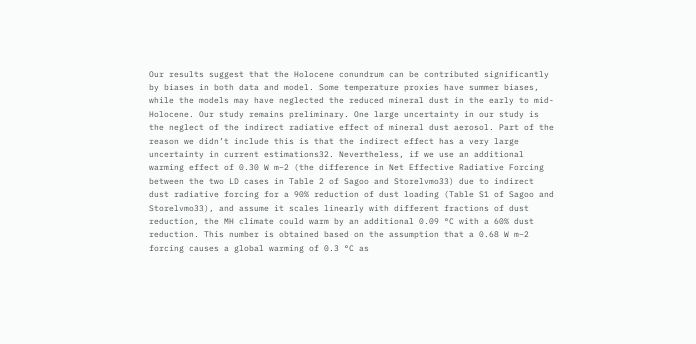Our results suggest that the Holocene conundrum can be contributed significantly by biases in both data and model. Some temperature proxies have summer biases, while the models may have neglected the reduced mineral dust in the early to mid-Holocene. Our study remains preliminary. One large uncertainty in our study is the neglect of the indirect radiative effect of mineral dust aerosol. Part of the reason we didn’t include this is that the indirect effect has a very large uncertainty in current estimations32. Nevertheless, if we use an additional warming effect of 0.30 W m−2 (the difference in Net Effective Radiative Forcing between the two LD cases in Table 2 of Sagoo and Storelvmo33) due to indirect dust radiative forcing for a 90% reduction of dust loading (Table S1 of Sagoo and Storelvmo33), and assume it scales linearly with different fractions of dust reduction, the MH climate could warm by an additional 0.09 °C with a 60% dust reduction. This number is obtained based on the assumption that a 0.68 W m−2 forcing causes a global warming of 0.3 °C as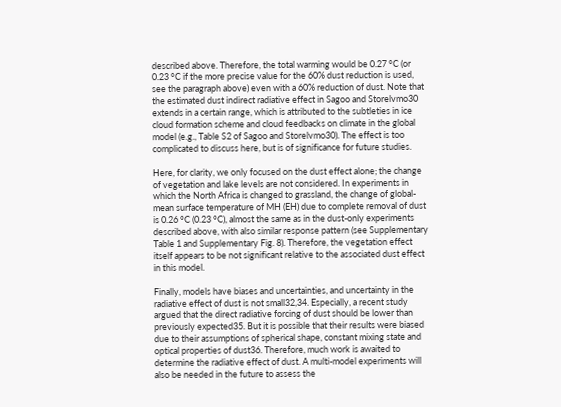described above. Therefore, the total warming would be 0.27 °C (or 0.23 °C if the more precise value for the 60% dust reduction is used, see the paragraph above) even with a 60% reduction of dust. Note that the estimated dust indirect radiative effect in Sagoo and Storelvmo30 extends in a certain range, which is attributed to the subtleties in ice cloud formation scheme and cloud feedbacks on climate in the global model (e.g., Table S2 of Sagoo and Storelvmo30). The effect is too complicated to discuss here, but is of significance for future studies.

Here, for clarity, we only focused on the dust effect alone; the change of vegetation and lake levels are not considered. In experiments in which the North Africa is changed to grassland, the change of global-mean surface temperature of MH (EH) due to complete removal of dust is 0.26 °C (0.23 °C), almost the same as in the dust-only experiments described above, with also similar response pattern (see Supplementary Table 1 and Supplementary Fig. 8). Therefore, the vegetation effect itself appears to be not significant relative to the associated dust effect in this model.

Finally, models have biases and uncertainties, and uncertainty in the radiative effect of dust is not small32,34. Especially, a recent study argued that the direct radiative forcing of dust should be lower than previously expected35. But it is possible that their results were biased due to their assumptions of spherical shape, constant mixing state and optical properties of dust36. Therefore, much work is awaited to determine the radiative effect of dust. A multi-model experiments will also be needed in the future to assess the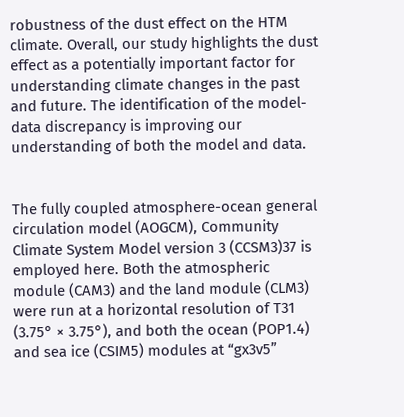robustness of the dust effect on the HTM climate. Overall, our study highlights the dust effect as a potentially important factor for understanding climate changes in the past and future. The identification of the model-data discrepancy is improving our understanding of both the model and data.


The fully coupled atmosphere-ocean general circulation model (AOGCM), Community Climate System Model version 3 (CCSM3)37 is employed here. Both the atmospheric module (CAM3) and the land module (CLM3) were run at a horizontal resolution of T31 (3.75° × 3.75°), and both the ocean (POP1.4) and sea ice (CSIM5) modules at “gx3v5”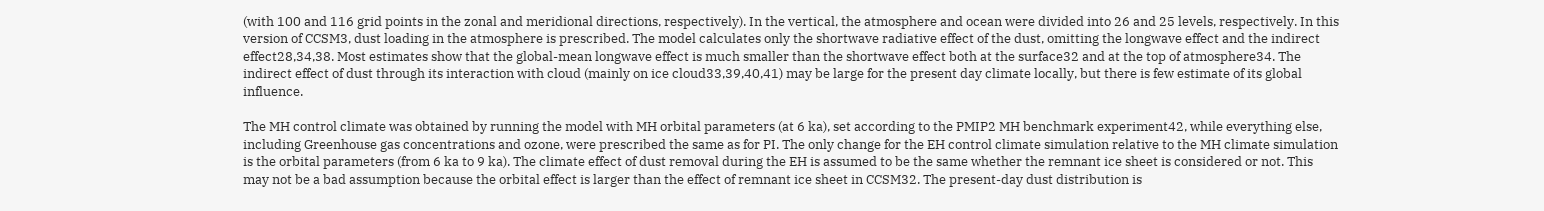(with 100 and 116 grid points in the zonal and meridional directions, respectively). In the vertical, the atmosphere and ocean were divided into 26 and 25 levels, respectively. In this version of CCSM3, dust loading in the atmosphere is prescribed. The model calculates only the shortwave radiative effect of the dust, omitting the longwave effect and the indirect effect28,34,38. Most estimates show that the global-mean longwave effect is much smaller than the shortwave effect both at the surface32 and at the top of atmosphere34. The indirect effect of dust through its interaction with cloud (mainly on ice cloud33,39,40,41) may be large for the present day climate locally, but there is few estimate of its global influence.

The MH control climate was obtained by running the model with MH orbital parameters (at 6 ka), set according to the PMIP2 MH benchmark experiment42, while everything else, including Greenhouse gas concentrations and ozone, were prescribed the same as for PI. The only change for the EH control climate simulation relative to the MH climate simulation is the orbital parameters (from 6 ka to 9 ka). The climate effect of dust removal during the EH is assumed to be the same whether the remnant ice sheet is considered or not. This may not be a bad assumption because the orbital effect is larger than the effect of remnant ice sheet in CCSM32. The present-day dust distribution is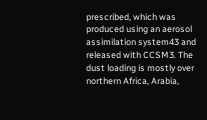prescribed, which was produced using an aerosol assimilation system43 and released with CCSM3. The dust loading is mostly over northern Africa, Arabia,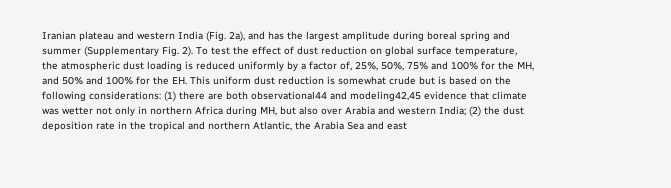Iranian plateau and western India (Fig. 2a), and has the largest amplitude during boreal spring and summer (Supplementary Fig. 2). To test the effect of dust reduction on global surface temperature, the atmospheric dust loading is reduced uniformly by a factor of, 25%, 50%, 75% and 100% for the MH, and 50% and 100% for the EH. This uniform dust reduction is somewhat crude but is based on the following considerations: (1) there are both observational44 and modeling42,45 evidence that climate was wetter not only in northern Africa during MH, but also over Arabia and western India; (2) the dust deposition rate in the tropical and northern Atlantic, the Arabia Sea and east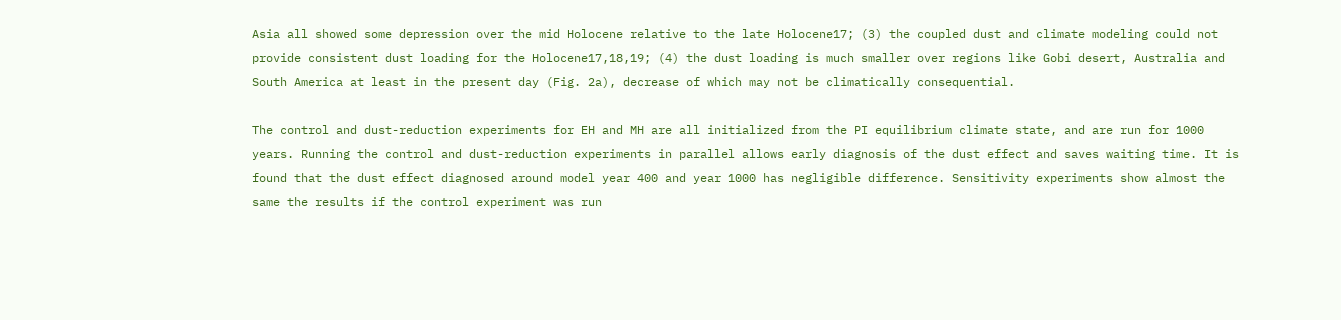Asia all showed some depression over the mid Holocene relative to the late Holocene17; (3) the coupled dust and climate modeling could not provide consistent dust loading for the Holocene17,18,19; (4) the dust loading is much smaller over regions like Gobi desert, Australia and South America at least in the present day (Fig. 2a), decrease of which may not be climatically consequential.

The control and dust-reduction experiments for EH and MH are all initialized from the PI equilibrium climate state, and are run for 1000 years. Running the control and dust-reduction experiments in parallel allows early diagnosis of the dust effect and saves waiting time. It is found that the dust effect diagnosed around model year 400 and year 1000 has negligible difference. Sensitivity experiments show almost the same the results if the control experiment was run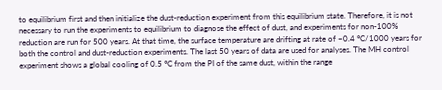to equilibrium first and then initialize the dust-reduction experiment from this equilibrium state. Therefore, it is not necessary to run the experiments to equilibrium to diagnose the effect of dust, and experiments for non-100% reduction are run for 500 years. At that time, the surface temperature are drifting at rate of ~0.4 °C/1000 years for both the control and dust-reduction experiments. The last 50 years of data are used for analyses. The MH control experiment shows a global cooling of 0.5 °C from the PI of the same dust, within the range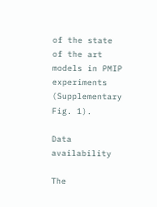of the state of the art models in PMIP experiments (Supplementary Fig. 1).

Data availability

The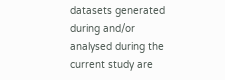datasets generated during and/or analysed during the current study are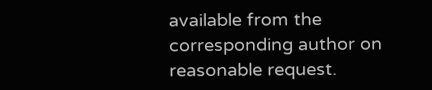available from the corresponding author on reasonable request.